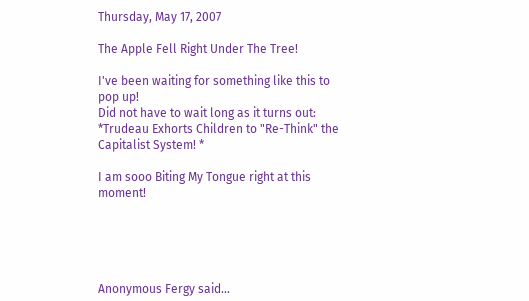Thursday, May 17, 2007

The Apple Fell Right Under The Tree!

I've been waiting for something like this to pop up!
Did not have to wait long as it turns out:
*Trudeau Exhorts Children to "Re-Think" the Capitalist System! *

I am sooo Biting My Tongue right at this moment!





Anonymous Fergy said...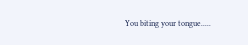You biting your tongue.....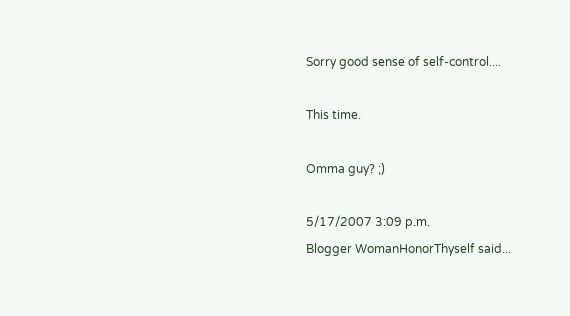Sorry good sense of self-control....

This time.

Omma guy? ;)

5/17/2007 3:09 p.m.
Blogger WomanHonorThyself said...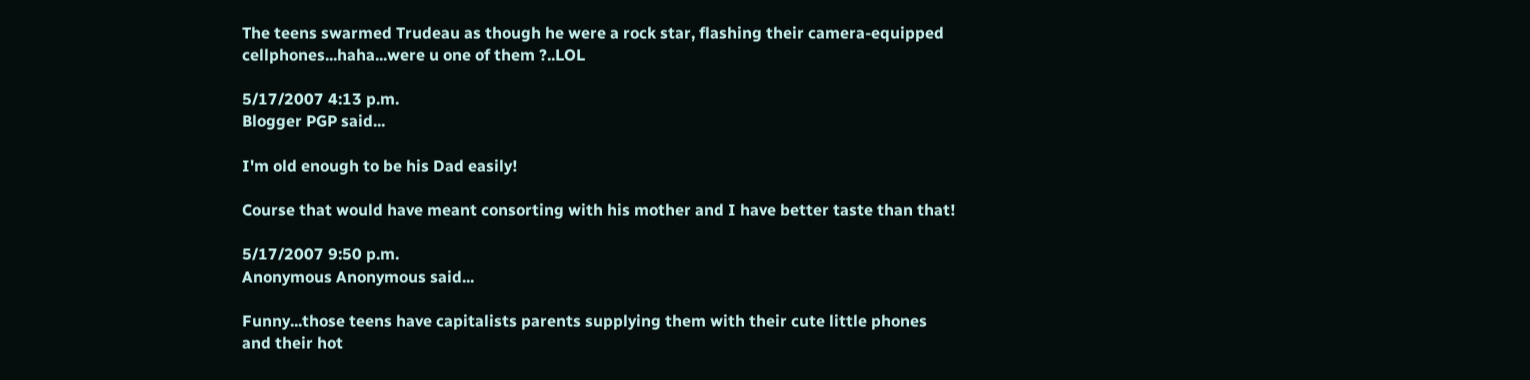The teens swarmed Trudeau as though he were a rock star, flashing their camera-equipped cellphones...haha...were u one of them ?..LOL

5/17/2007 4:13 p.m.
Blogger PGP said...

I'm old enough to be his Dad easily!

Course that would have meant consorting with his mother and I have better taste than that!

5/17/2007 9:50 p.m.
Anonymous Anonymous said...

Funny...those teens have capitalists parents supplying them with their cute little phones and their hot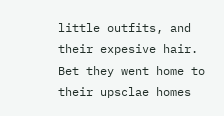little outfits, and their expesive hair. Bet they went home to their upsclae homes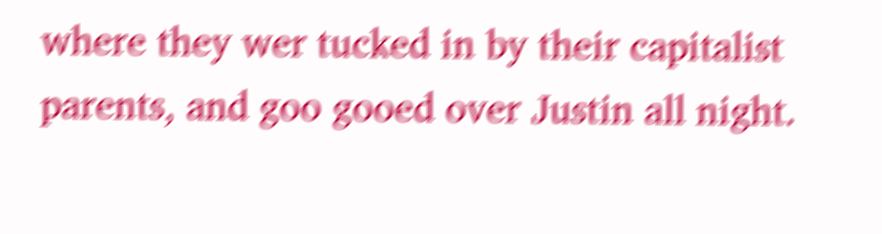where they wer tucked in by their capitalist parents, and goo gooed over Justin all night.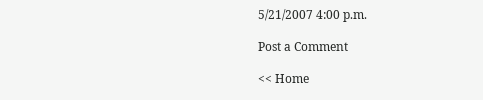5/21/2007 4:00 p.m.

Post a Comment

<< Home